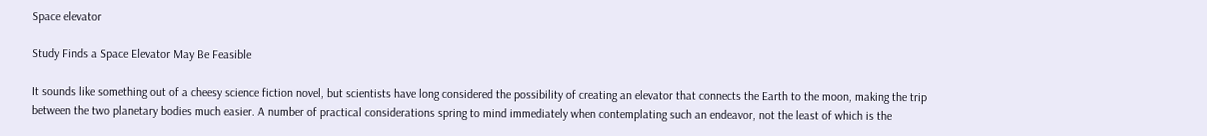Space elevator

Study Finds a Space Elevator May Be Feasible

It sounds like something out of a cheesy science fiction novel, but scientists have long considered the possibility of creating an elevator that connects the Earth to the moon, making the trip between the two planetary bodies much easier. A number of practical considerations spring to mind immediately when contemplating such an endeavor, not the least of which is the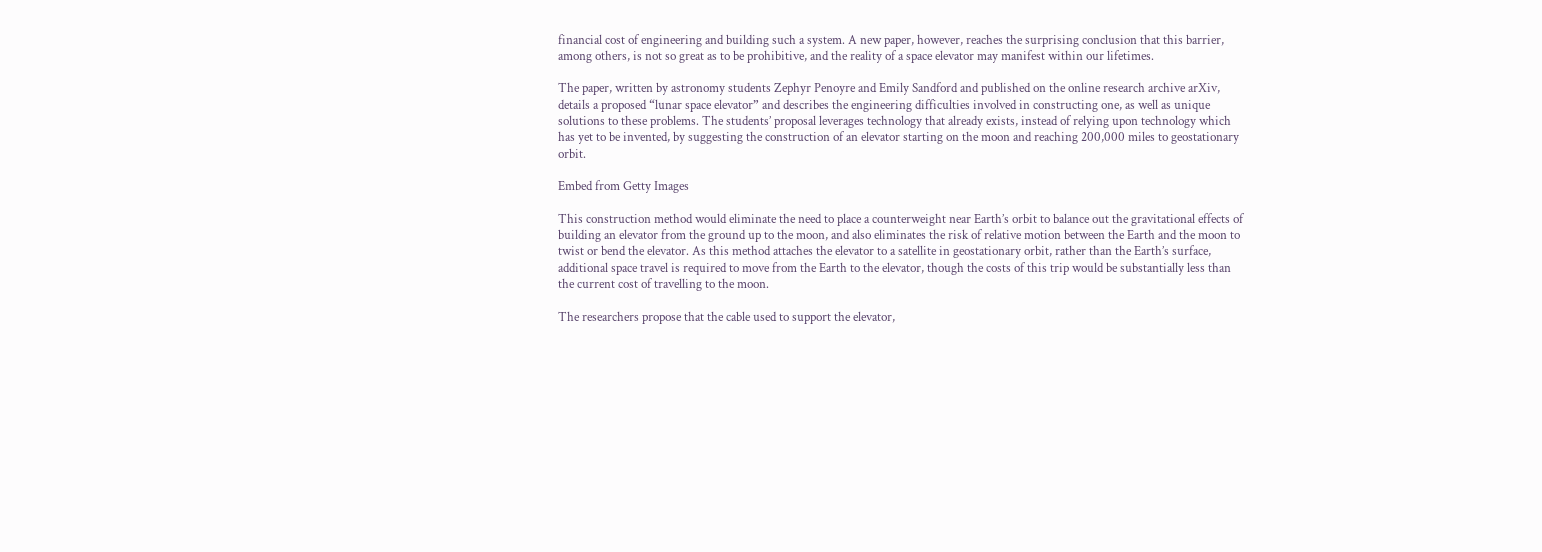financial cost of engineering and building such a system. A new paper, however, reaches the surprising conclusion that this barrier, among others, is not so great as to be prohibitive, and the reality of a space elevator may manifest within our lifetimes.

The paper, written by astronomy students Zephyr Penoyre and Emily Sandford and published on the online research archive arXiv, details a proposed “lunar space elevator” and describes the engineering difficulties involved in constructing one, as well as unique solutions to these problems. The students’ proposal leverages technology that already exists, instead of relying upon technology which has yet to be invented, by suggesting the construction of an elevator starting on the moon and reaching 200,000 miles to geostationary orbit.

Embed from Getty Images

This construction method would eliminate the need to place a counterweight near Earth’s orbit to balance out the gravitational effects of building an elevator from the ground up to the moon, and also eliminates the risk of relative motion between the Earth and the moon to twist or bend the elevator. As this method attaches the elevator to a satellite in geostationary orbit, rather than the Earth’s surface, additional space travel is required to move from the Earth to the elevator, though the costs of this trip would be substantially less than the current cost of travelling to the moon.

The researchers propose that the cable used to support the elevator,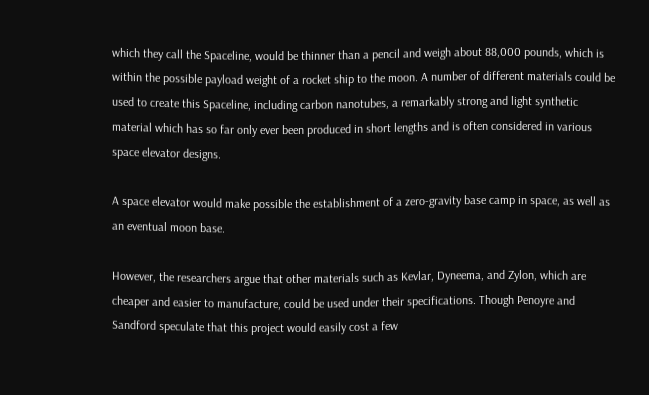which they call the Spaceline, would be thinner than a pencil and weigh about 88,000 pounds, which is within the possible payload weight of a rocket ship to the moon. A number of different materials could be used to create this Spaceline, including carbon nanotubes, a remarkably strong and light synthetic material which has so far only ever been produced in short lengths and is often considered in various space elevator designs.

A space elevator would make possible the establishment of a zero-gravity base camp in space, as well as an eventual moon base.

However, the researchers argue that other materials such as Kevlar, Dyneema, and Zylon, which are cheaper and easier to manufacture, could be used under their specifications. Though Penoyre and Sandford speculate that this project would easily cost a few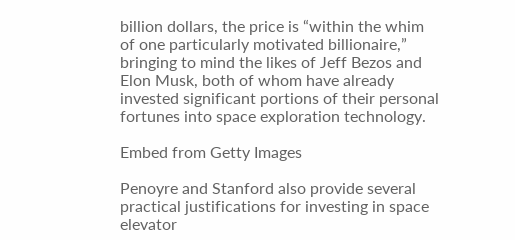billion dollars, the price is “within the whim of one particularly motivated billionaire,” bringing to mind the likes of Jeff Bezos and Elon Musk, both of whom have already invested significant portions of their personal fortunes into space exploration technology.

Embed from Getty Images

Penoyre and Stanford also provide several practical justifications for investing in space elevator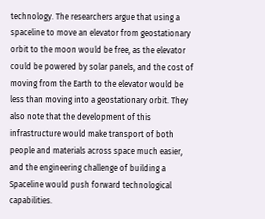technology. The researchers argue that using a spaceline to move an elevator from geostationary orbit to the moon would be free, as the elevator could be powered by solar panels, and the cost of moving from the Earth to the elevator would be less than moving into a geostationary orbit. They also note that the development of this infrastructure would make transport of both people and materials across space much easier, and the engineering challenge of building a Spaceline would push forward technological capabilities.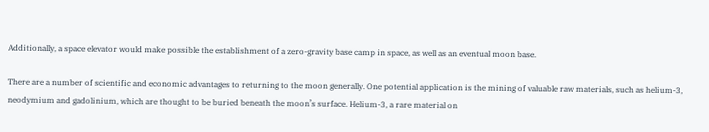Additionally, a space elevator would make possible the establishment of a zero-gravity base camp in space, as well as an eventual moon base.

There are a number of scientific and economic advantages to returning to the moon generally. One potential application is the mining of valuable raw materials, such as helium-3, neodymium and gadolinium, which are thought to be buried beneath the moon’s surface. Helium-3, a rare material on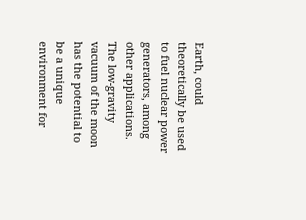Earth, could theoretically be used to fuel nuclear power generators, among other applications. The low-gravity vacuum of the moon has the potential to be a unique environment for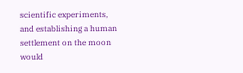scientific experiments, and establishing a human settlement on the moon would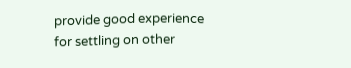provide good experience for settling on other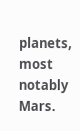planets, most notably Mars.